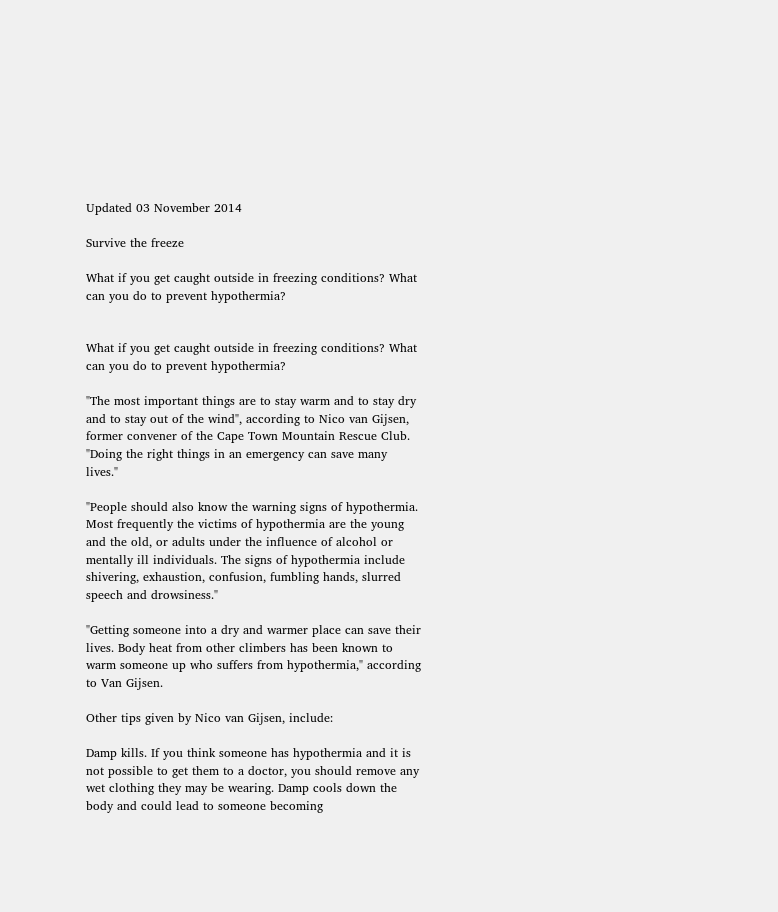Updated 03 November 2014

Survive the freeze

What if you get caught outside in freezing conditions? What can you do to prevent hypothermia?


What if you get caught outside in freezing conditions? What can you do to prevent hypothermia?

"The most important things are to stay warm and to stay dry and to stay out of the wind", according to Nico van Gijsen, former convener of the Cape Town Mountain Rescue Club. "Doing the right things in an emergency can save many lives."

"People should also know the warning signs of hypothermia. Most frequently the victims of hypothermia are the young and the old, or adults under the influence of alcohol or mentally ill individuals. The signs of hypothermia include shivering, exhaustion, confusion, fumbling hands, slurred speech and drowsiness."

"Getting someone into a dry and warmer place can save their lives. Body heat from other climbers has been known to warm someone up who suffers from hypothermia," according to Van Gijsen.

Other tips given by Nico van Gijsen, include:

Damp kills. If you think someone has hypothermia and it is not possible to get them to a doctor, you should remove any wet clothing they may be wearing. Damp cools down the body and could lead to someone becoming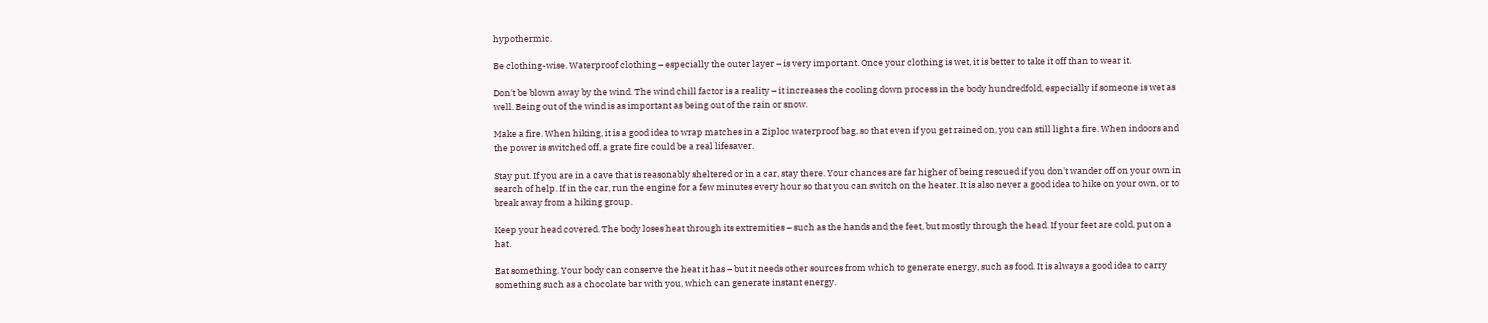hypothermic.

Be clothing-wise. Waterproof clothing – especially the outer layer – is very important. Once your clothing is wet, it is better to take it off than to wear it.

Don't be blown away by the wind. The wind chill factor is a reality – it increases the cooling down process in the body hundredfold, especially if someone is wet as well. Being out of the wind is as important as being out of the rain or snow.

Make a fire. When hiking, it is a good idea to wrap matches in a Ziploc waterproof bag, so that even if you get rained on, you can still light a fire. When indoors and the power is switched off, a grate fire could be a real lifesaver.

Stay put. If you are in a cave that is reasonably sheltered or in a car, stay there. Your chances are far higher of being rescued if you don't wander off on your own in search of help. If in the car, run the engine for a few minutes every hour so that you can switch on the heater. It is also never a good idea to hike on your own, or to break away from a hiking group.

Keep your head covered. The body loses heat through its extremities – such as the hands and the feet, but mostly through the head. If your feet are cold, put on a hat.

Eat something. Your body can conserve the heat it has – but it needs other sources from which to generate energy, such as food. It is always a good idea to carry something such as a chocolate bar with you, which can generate instant energy.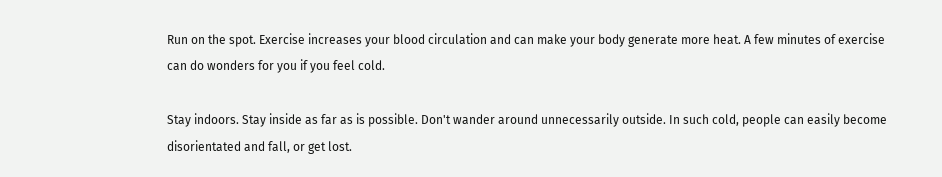Run on the spot. Exercise increases your blood circulation and can make your body generate more heat. A few minutes of exercise can do wonders for you if you feel cold.

Stay indoors. Stay inside as far as is possible. Don't wander around unnecessarily outside. In such cold, people can easily become disorientated and fall, or get lost.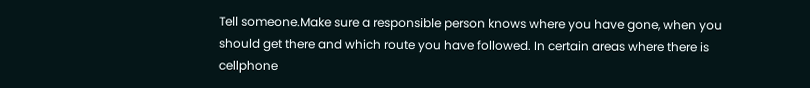Tell someone.Make sure a responsible person knows where you have gone, when you should get there and which route you have followed. In certain areas where there is cellphone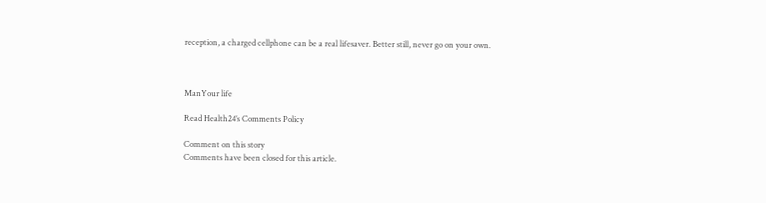reception, a charged cellphone can be a real lifesaver. Better still, never go on your own.



ManYour life

Read Health24’s Comments Policy

Comment on this story
Comments have been closed for this article.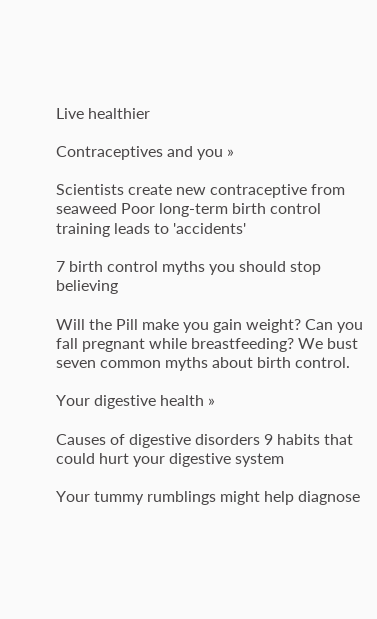Live healthier

Contraceptives and you »

Scientists create new contraceptive from seaweed Poor long-term birth control training leads to 'accidents'

7 birth control myths you should stop believing

Will the Pill make you gain weight? Can you fall pregnant while breastfeeding? We bust seven common myths about birth control.

Your digestive health »

Causes of digestive disorders 9 habits that could hurt your digestive system

Your tummy rumblings might help diagnose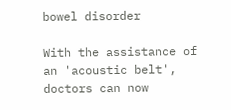bowel disorder

With the assistance of an 'acoustic belt', doctors can now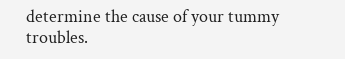determine the cause of your tummy troubles.